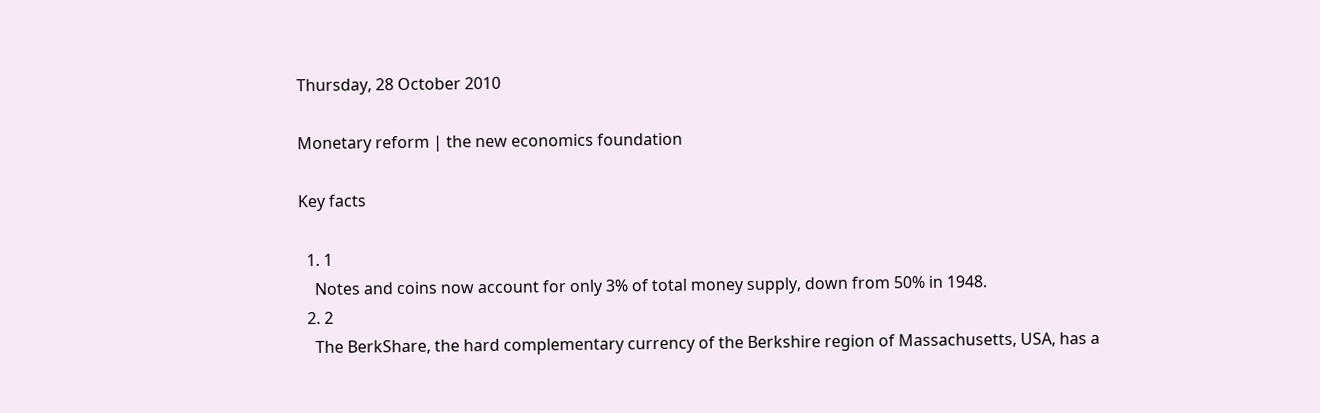Thursday, 28 October 2010

Monetary reform | the new economics foundation

Key facts

  1. 1
    Notes and coins now account for only 3% of total money supply, down from 50% in 1948.
  2. 2
    The BerkShare, the hard complementary currency of the Berkshire region of Massachusetts, USA, has a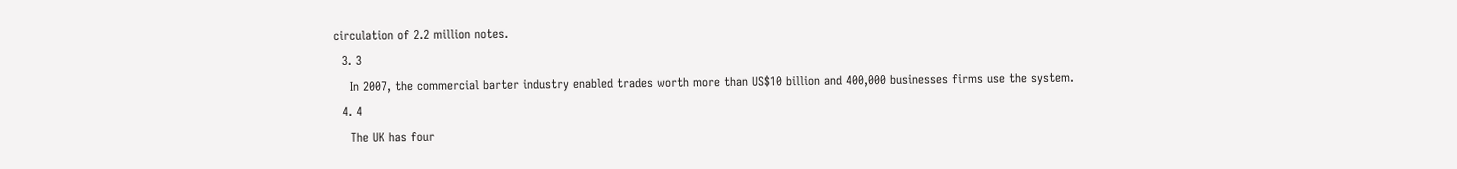circulation of 2.2 million notes.
  3. 3
    In 2007, the commercial barter industry enabled trades worth more than US$10 billion and 400,000 businesses firms use the system.
  4. 4
    The UK has four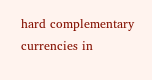hard complementary currencies in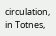circulation, in Totnes,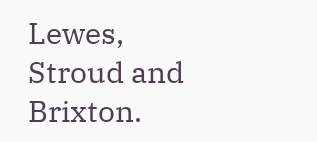Lewes, Stroud and Brixton.